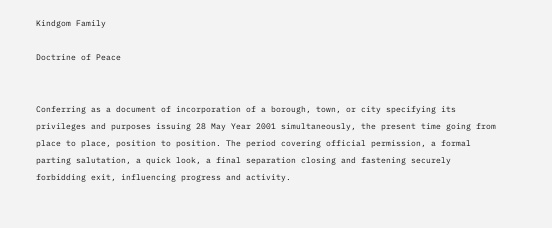Kindgom Family

Doctrine of Peace


Conferring as a document of incorporation of a borough, town, or city specifying its privileges and purposes issuing 28 May Year 2001 simultaneously, the present time going from place to place, position to position. The period covering official permission, a formal parting salutation, a quick look, a final separation closing and fastening securely forbidding exit, influencing progress and activity.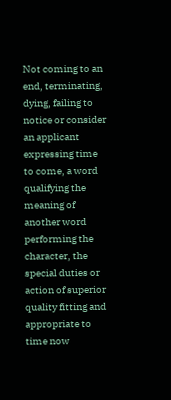Not coming to an end, terminating, dying, failing to notice or consider an applicant expressing time to come, a word qualifying the meaning of another word performing the character, the special duties or action of superior quality fitting and appropriate to time now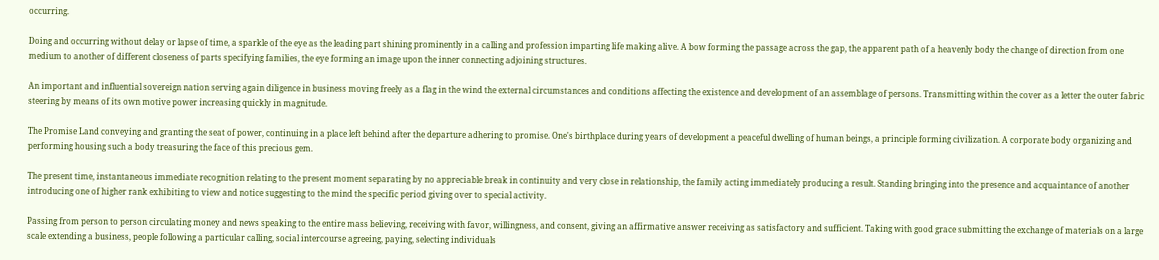occurring.

Doing and occurring without delay or lapse of time, a sparkle of the eye as the leading part shining prominently in a calling and profession imparting life making alive. A bow forming the passage across the gap, the apparent path of a heavenly body the change of direction from one medium to another of different closeness of parts specifying families, the eye forming an image upon the inner connecting adjoining structures.

An important and influential sovereign nation serving again diligence in business moving freely as a flag in the wind the external circumstances and conditions affecting the existence and development of an assemblage of persons. Transmitting within the cover as a letter the outer fabric steering by means of its own motive power increasing quickly in magnitude.

The Promise Land conveying and granting the seat of power, continuing in a place left behind after the departure adhering to promise. One's birthplace during years of development a peaceful dwelling of human beings, a principle forming civilization. A corporate body organizing and performing housing such a body treasuring the face of this precious gem.

The present time, instantaneous immediate recognition relating to the present moment separating by no appreciable break in continuity and very close in relationship, the family acting immediately producing a result. Standing bringing into the presence and acquaintance of another introducing one of higher rank exhibiting to view and notice suggesting to the mind the specific period giving over to special activity.

Passing from person to person circulating money and news speaking to the entire mass believing, receiving with favor, willingness, and consent, giving an affirmative answer receiving as satisfactory and sufficient. Taking with good grace submitting the exchange of materials on a large scale extending a business, people following a particular calling, social intercourse agreeing, paying, selecting individuals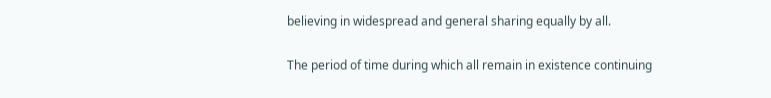believing in widespread and general sharing equally by all.

The period of time during which all remain in existence continuing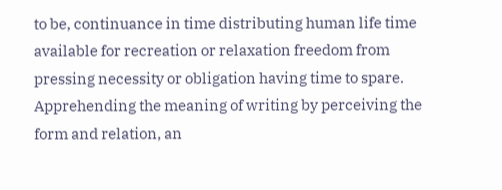to be, continuance in time distributing human life time available for recreation or relaxation freedom from pressing necessity or obligation having time to spare. Apprehending the meaning of writing by perceiving the form and relation, an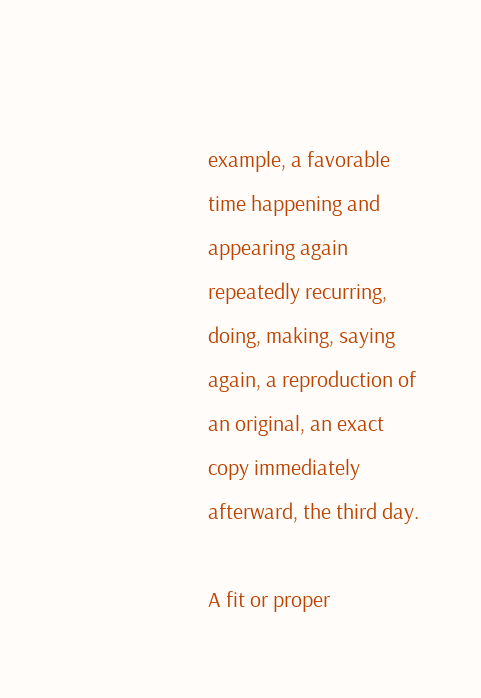example, a favorable time happening and appearing again repeatedly recurring, doing, making, saying again, a reproduction of an original, an exact copy immediately afterward, the third day.

A fit or proper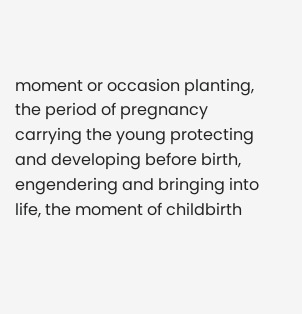moment or occasion planting, the period of pregnancy carrying the young protecting and developing before birth, engendering and bringing into life, the moment of childbirth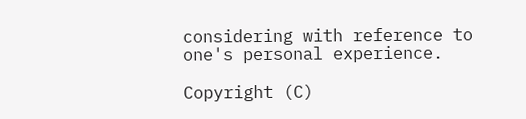considering with reference to one's personal experience.

Copyright (C)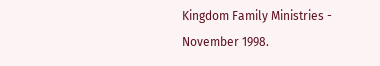Kingdom Family Ministries - November 1998.